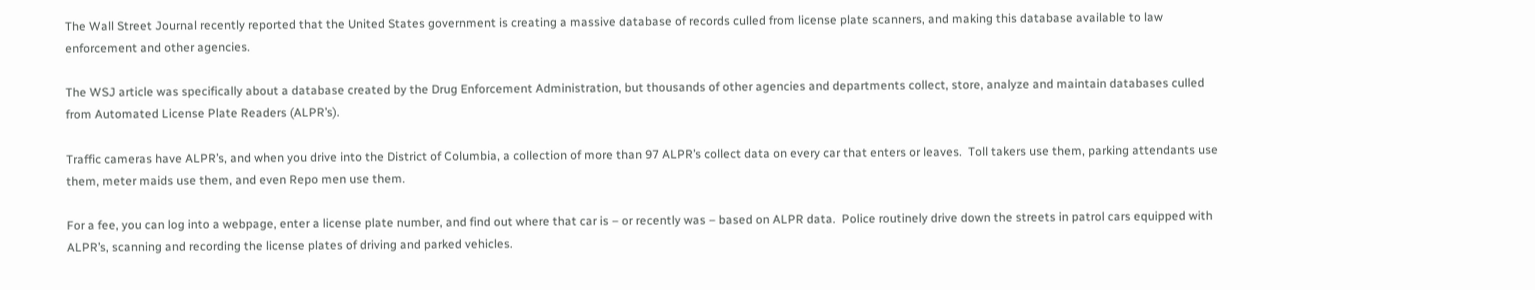The Wall Street Journal recently reported that the United States government is creating a massive database of records culled from license plate scanners, and making this database available to law enforcement and other agencies.

The WSJ article was specifically about a database created by the Drug Enforcement Administration, but thousands of other agencies and departments collect, store, analyze and maintain databases culled from Automated License Plate Readers (ALPR’s).

Traffic cameras have ALPR’s, and when you drive into the District of Columbia, a collection of more than 97 ALPR’s collect data on every car that enters or leaves.  Toll takers use them, parking attendants use them, meter maids use them, and even Repo men use them.

For a fee, you can log into a webpage, enter a license plate number, and find out where that car is – or recently was – based on ALPR data.  Police routinely drive down the streets in patrol cars equipped with ALPR’s, scanning and recording the license plates of driving and parked vehicles.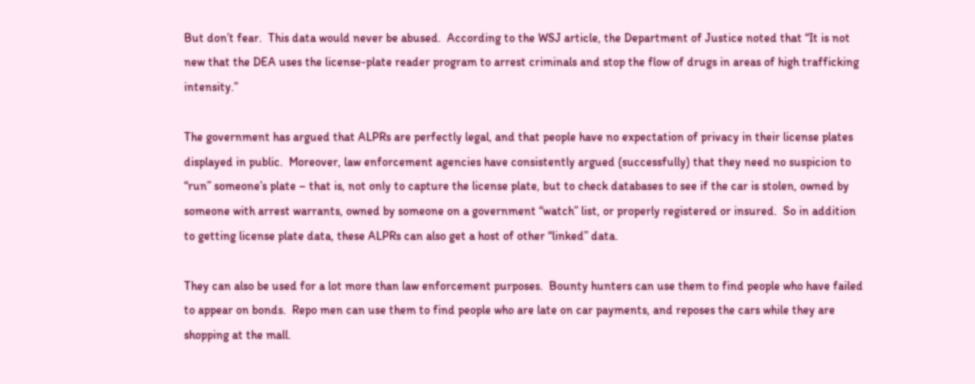But don’t fear.  This data would never be abused.  According to the WSJ article, the Department of Justice noted that “It is not new that the DEA uses the license-plate reader program to arrest criminals and stop the flow of drugs in areas of high trafficking intensity.”

The government has argued that ALPRs are perfectly legal, and that people have no expectation of privacy in their license plates displayed in public.  Moreover, law enforcement agencies have consistently argued (successfully) that they need no suspicion to “run” someone’s plate – that is, not only to capture the license plate, but to check databases to see if the car is stolen, owned by someone with arrest warrants, owned by someone on a government “watch” list, or properly registered or insured.  So in addition to getting license plate data, these ALPRs can also get a host of other “linked” data.

They can also be used for a lot more than law enforcement purposes.  Bounty hunters can use them to find people who have failed to appear on bonds.  Repo men can use them to find people who are late on car payments, and reposes the cars while they are shopping at the mall.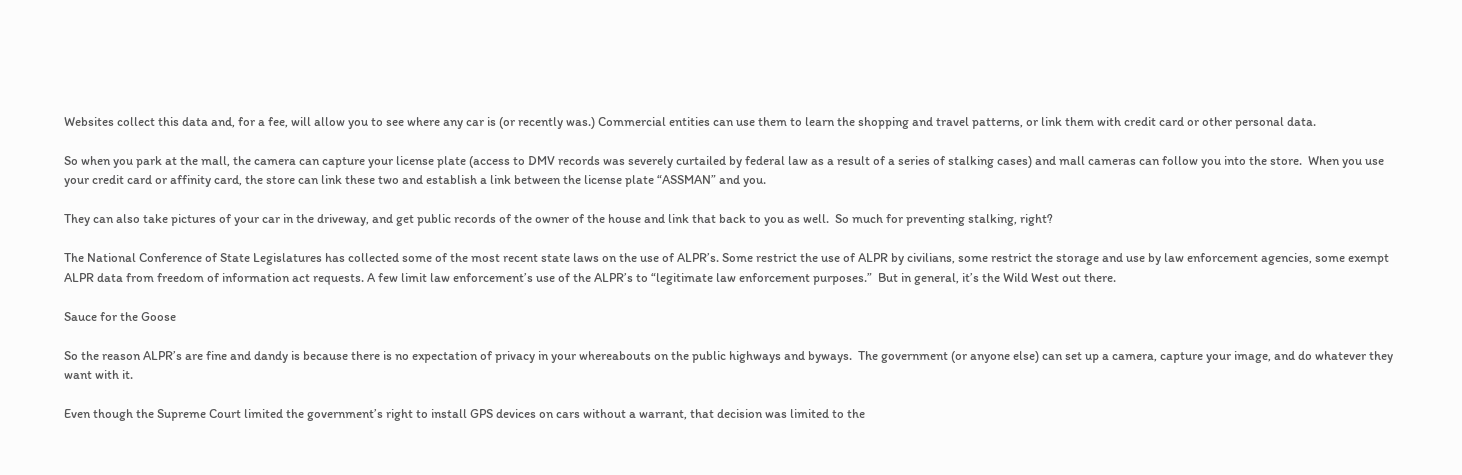Websites collect this data and, for a fee, will allow you to see where any car is (or recently was.) Commercial entities can use them to learn the shopping and travel patterns, or link them with credit card or other personal data.

So when you park at the mall, the camera can capture your license plate (access to DMV records was severely curtailed by federal law as a result of a series of stalking cases) and mall cameras can follow you into the store.  When you use your credit card or affinity card, the store can link these two and establish a link between the license plate “ASSMAN” and you.

They can also take pictures of your car in the driveway, and get public records of the owner of the house and link that back to you as well.  So much for preventing stalking, right?

The National Conference of State Legislatures has collected some of the most recent state laws on the use of ALPR’s. Some restrict the use of ALPR by civilians, some restrict the storage and use by law enforcement agencies, some exempt ALPR data from freedom of information act requests. A few limit law enforcement’s use of the ALPR’s to “legitimate law enforcement purposes.”  But in general, it’s the Wild West out there.

Sauce for the Goose

So the reason ALPR’s are fine and dandy is because there is no expectation of privacy in your whereabouts on the public highways and byways.  The government (or anyone else) can set up a camera, capture your image, and do whatever they want with it.

Even though the Supreme Court limited the government’s right to install GPS devices on cars without a warrant, that decision was limited to the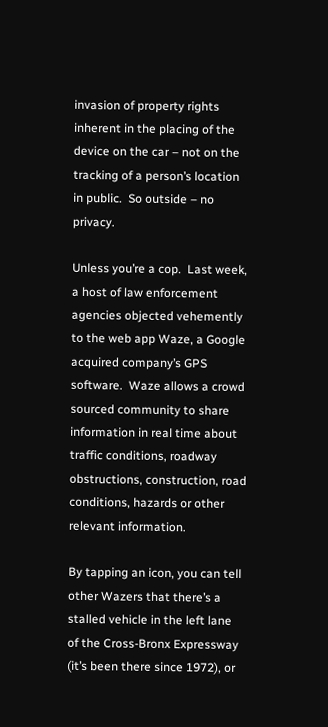invasion of property rights inherent in the placing of the device on the car – not on the tracking of a person’s location in public.  So outside – no privacy.

Unless you’re a cop.  Last week, a host of law enforcement agencies objected vehemently to the web app Waze, a Google acquired company’s GPS software.  Waze allows a crowd sourced community to share information in real time about traffic conditions, roadway obstructions, construction, road conditions, hazards or other relevant information.

By tapping an icon, you can tell other Wazers that there’s a stalled vehicle in the left lane of the Cross-Bronx Expressway (it’s been there since 1972), or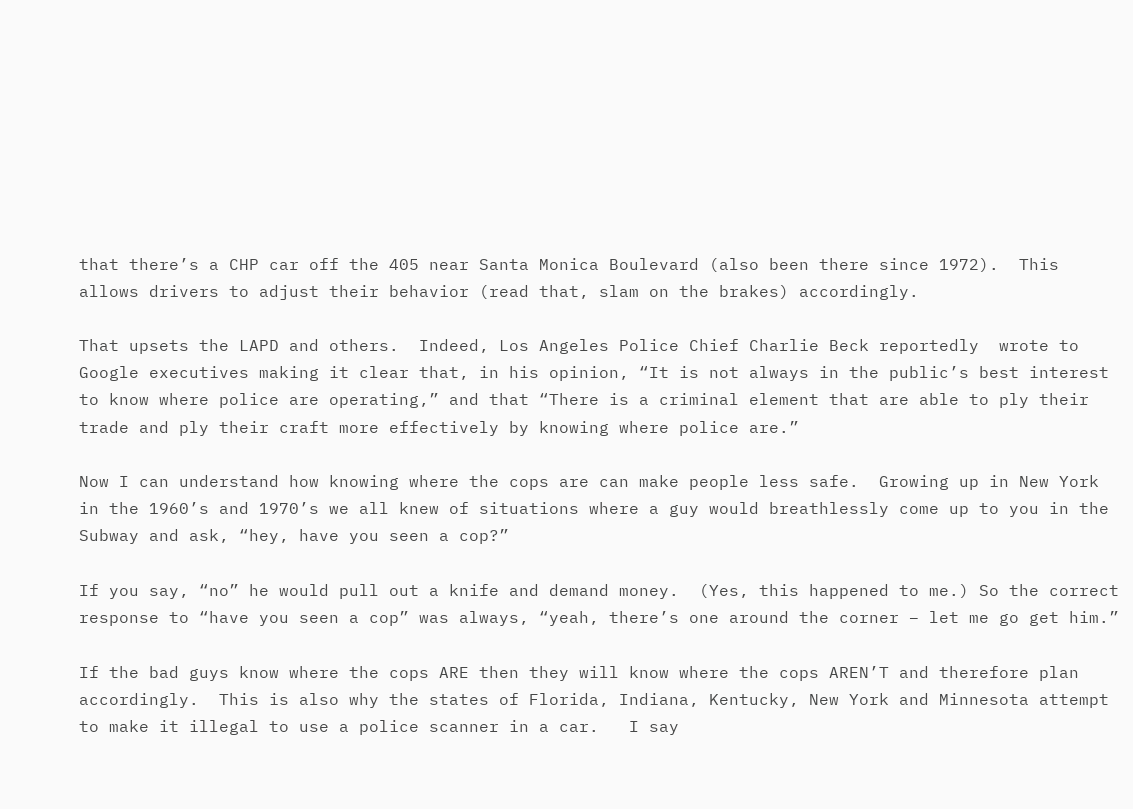that there’s a CHP car off the 405 near Santa Monica Boulevard (also been there since 1972).  This allows drivers to adjust their behavior (read that, slam on the brakes) accordingly.

That upsets the LAPD and others.  Indeed, Los Angeles Police Chief Charlie Beck reportedly  wrote to Google executives making it clear that, in his opinion, “It is not always in the public’s best interest to know where police are operating,” and that “There is a criminal element that are able to ply their trade and ply their craft more effectively by knowing where police are.”

Now I can understand how knowing where the cops are can make people less safe.  Growing up in New York in the 1960’s and 1970’s we all knew of situations where a guy would breathlessly come up to you in the Subway and ask, “hey, have you seen a cop?”

If you say, “no” he would pull out a knife and demand money.  (Yes, this happened to me.) So the correct response to “have you seen a cop” was always, “yeah, there’s one around the corner – let me go get him.”

If the bad guys know where the cops ARE then they will know where the cops AREN’T and therefore plan accordingly.  This is also why the states of Florida, Indiana, Kentucky, New York and Minnesota attempt to make it illegal to use a police scanner in a car.   I say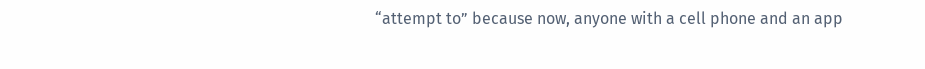“attempt to” because now, anyone with a cell phone and an app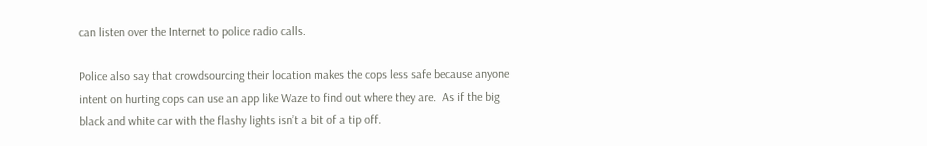can listen over the Internet to police radio calls.

Police also say that crowdsourcing their location makes the cops less safe because anyone intent on hurting cops can use an app like Waze to find out where they are.  As if the big black and white car with the flashy lights isn’t a bit of a tip off.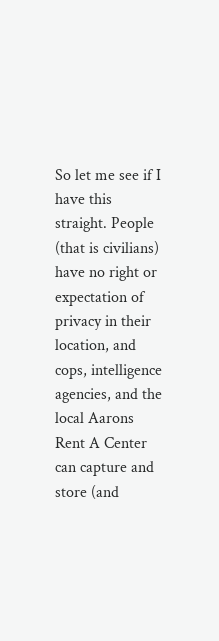So let me see if I have this straight. People (that is civilians) have no right or expectation of privacy in their location, and cops, intelligence agencies, and the local Aarons Rent A Center can capture and store (and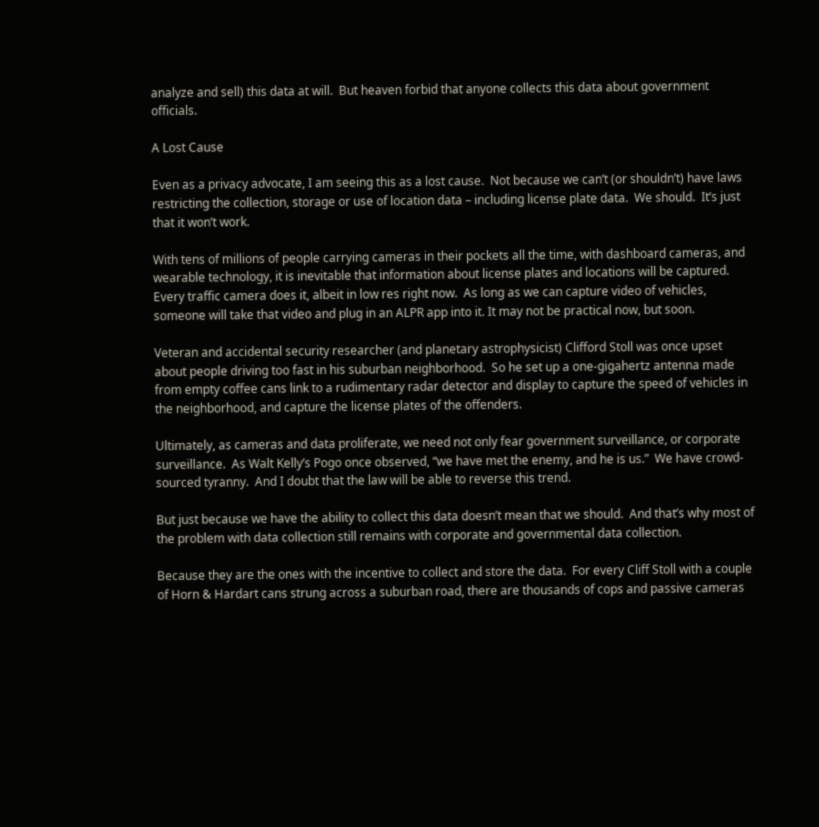analyze and sell) this data at will.  But heaven forbid that anyone collects this data about government officials.

A Lost Cause

Even as a privacy advocate, I am seeing this as a lost cause.  Not because we can’t (or shouldn’t) have laws restricting the collection, storage or use of location data – including license plate data.  We should.  It’s just that it won’t work.

With tens of millions of people carrying cameras in their pockets all the time, with dashboard cameras, and wearable technology, it is inevitable that information about license plates and locations will be captured.  Every traffic camera does it, albeit in low res right now.  As long as we can capture video of vehicles, someone will take that video and plug in an ALPR app into it. It may not be practical now, but soon.

Veteran and accidental security researcher (and planetary astrophysicist) Clifford Stoll was once upset about people driving too fast in his suburban neighborhood.  So he set up a one-gigahertz antenna made from empty coffee cans link to a rudimentary radar detector and display to capture the speed of vehicles in the neighborhood, and capture the license plates of the offenders.

Ultimately, as cameras and data proliferate, we need not only fear government surveillance, or corporate surveillance.  As Walt Kelly’s Pogo once observed, “we have met the enemy, and he is us.”  We have crowd-sourced tyranny.  And I doubt that the law will be able to reverse this trend.

But just because we have the ability to collect this data doesn’t mean that we should.  And that’s why most of the problem with data collection still remains with corporate and governmental data collection.

Because they are the ones with the incentive to collect and store the data.  For every Cliff Stoll with a couple of Horn & Hardart cans strung across a suburban road, there are thousands of cops and passive cameras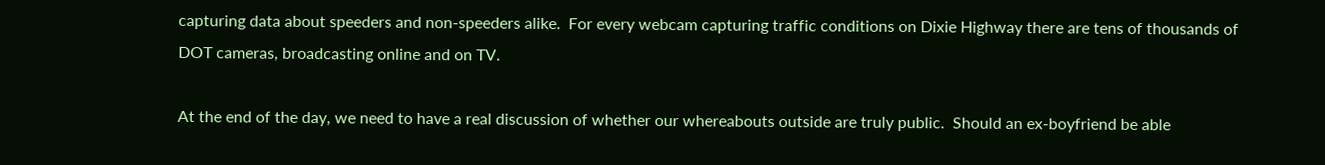capturing data about speeders and non-speeders alike.  For every webcam capturing traffic conditions on Dixie Highway there are tens of thousands of DOT cameras, broadcasting online and on TV.

At the end of the day, we need to have a real discussion of whether our whereabouts outside are truly public.  Should an ex-boyfriend be able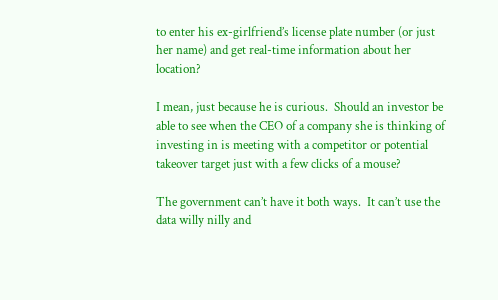to enter his ex-girlfriend’s license plate number (or just her name) and get real-time information about her location?

I mean, just because he is curious.  Should an investor be able to see when the CEO of a company she is thinking of investing in is meeting with a competitor or potential takeover target just with a few clicks of a mouse?

The government can’t have it both ways.  It can’t use the data willy nilly and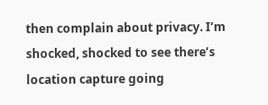then complain about privacy. I’m shocked, shocked to see there’s location capture going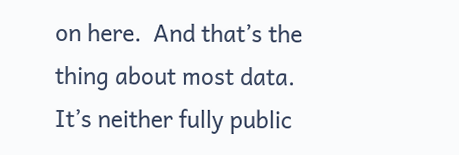on here.  And that’s the thing about most data.  It’s neither fully public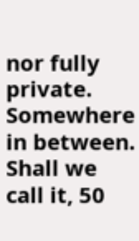nor fully private. Somewhere in between.  Shall we call it, 50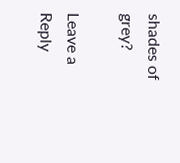shades of grey?

Leave a Reply